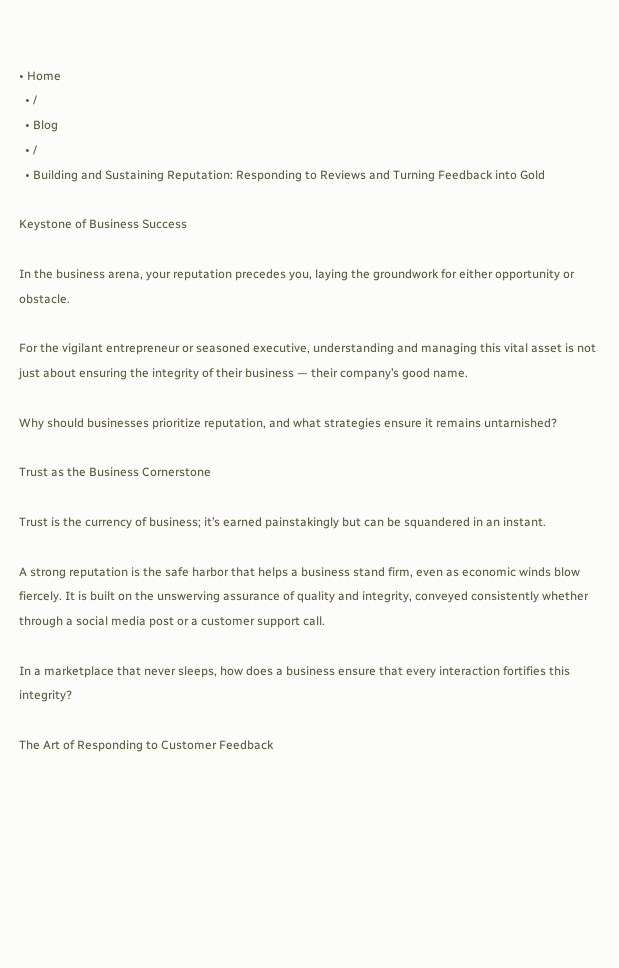• Home
  • /
  • Blog
  • /
  • Building and Sustaining Reputation: Responding to Reviews and Turning Feedback into Gold

Keystone of Business Success

In the business arena, your reputation precedes you, laying the groundwork for either opportunity or obstacle.

For the vigilant entrepreneur or seasoned executive, understanding and managing this vital asset is not just about ensuring the integrity of their business — their company’s good name.

Why should businesses prioritize reputation, and what strategies ensure it remains untarnished?

Trust as the Business Cornerstone

Trust is the currency of business; it’s earned painstakingly but can be squandered in an instant.

A strong reputation is the safe harbor that helps a business stand firm, even as economic winds blow fiercely. It is built on the unswerving assurance of quality and integrity, conveyed consistently whether through a social media post or a customer support call.

In a marketplace that never sleeps, how does a business ensure that every interaction fortifies this integrity?

The Art of Responding to Customer Feedback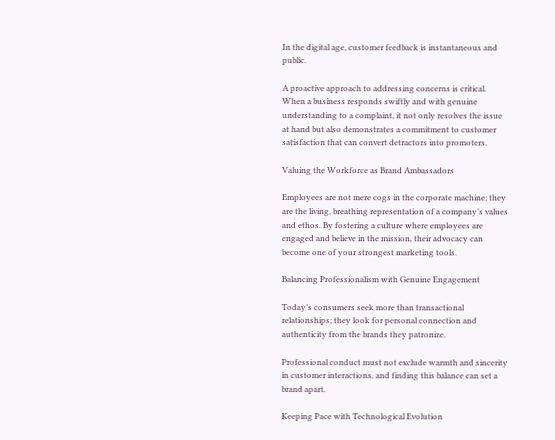In the digital age, customer feedback is instantaneous and public.

A proactive approach to addressing concerns is critical. When a business responds swiftly and with genuine understanding to a complaint, it not only resolves the issue at hand but also demonstrates a commitment to customer satisfaction that can convert detractors into promoters.

Valuing the Workforce as Brand Ambassadors

Employees are not mere cogs in the corporate machine; they are the living, breathing representation of a company’s values and ethos. By fostering a culture where employees are engaged and believe in the mission, their advocacy can become one of your strongest marketing tools.

Balancing Professionalism with Genuine Engagement

Today’s consumers seek more than transactional relationships; they look for personal connection and authenticity from the brands they patronize.

Professional conduct must not exclude warmth and sincerity in customer interactions, and finding this balance can set a brand apart.

Keeping Pace with Technological Evolution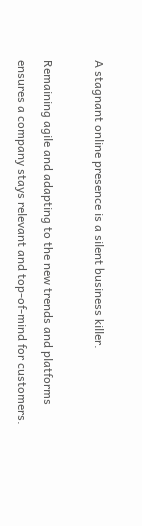A stagnant online presence is a silent business killer.

Remaining agile and adapting to the new trends and platforms ensures a company stays relevant and top-of-mind for customers.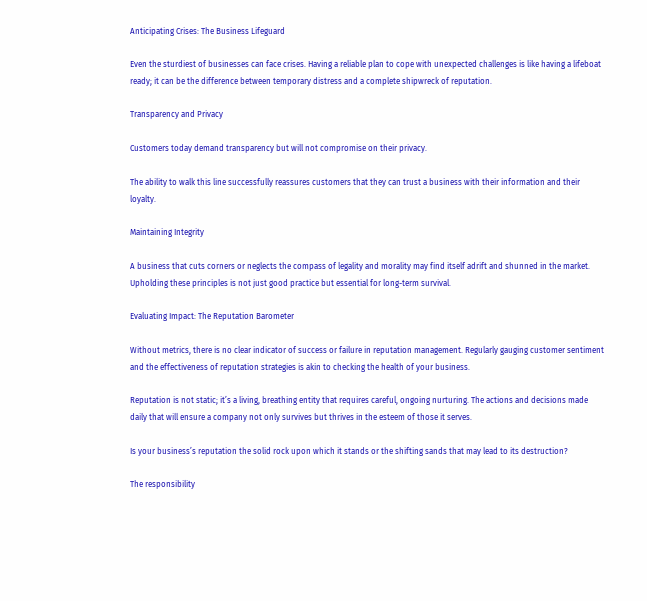Anticipating Crises: The Business Lifeguard

Even the sturdiest of businesses can face crises. Having a reliable plan to cope with unexpected challenges is like having a lifeboat ready; it can be the difference between temporary distress and a complete shipwreck of reputation.

Transparency and Privacy

Customers today demand transparency but will not compromise on their privacy.

The ability to walk this line successfully reassures customers that they can trust a business with their information and their loyalty.

Maintaining Integrity

A business that cuts corners or neglects the compass of legality and morality may find itself adrift and shunned in the market. Upholding these principles is not just good practice but essential for long-term survival.

Evaluating Impact: The Reputation Barometer

Without metrics, there is no clear indicator of success or failure in reputation management. Regularly gauging customer sentiment and the effectiveness of reputation strategies is akin to checking the health of your business.

Reputation is not static; it’s a living, breathing entity that requires careful, ongoing nurturing. The actions and decisions made daily that will ensure a company not only survives but thrives in the esteem of those it serves.

Is your business’s reputation the solid rock upon which it stands or the shifting sands that may lead to its destruction?

The responsibility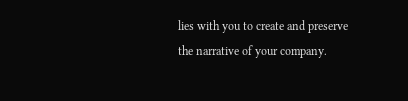lies with you to create and preserve the narrative of your company.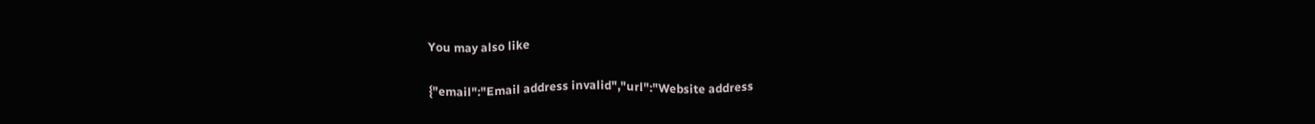You may also like

{"email":"Email address invalid","url":"Website address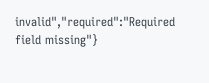invalid","required":"Required field missing"}